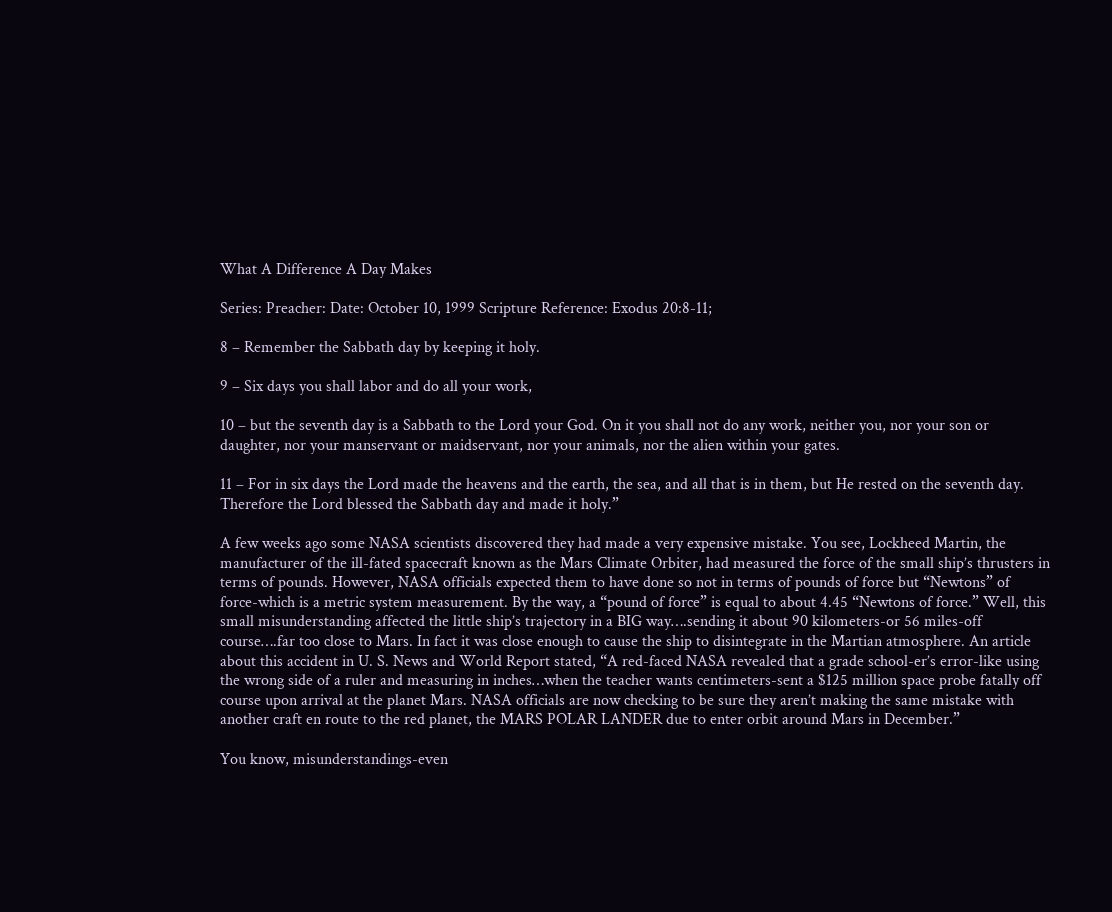What A Difference A Day Makes

Series: Preacher: Date: October 10, 1999 Scripture Reference: Exodus 20:8-11;

8 – Remember the Sabbath day by keeping it holy.

9 – Six days you shall labor and do all your work,

10 – but the seventh day is a Sabbath to the Lord your God. On it you shall not do any work, neither you, nor your son or daughter, nor your manservant or maidservant, nor your animals, nor the alien within your gates.

11 – For in six days the Lord made the heavens and the earth, the sea, and all that is in them, but He rested on the seventh day. Therefore the Lord blessed the Sabbath day and made it holy.”

A few weeks ago some NASA scientists discovered they had made a very expensive mistake. You see, Lockheed Martin, the manufacturer of the ill-fated spacecraft known as the Mars Climate Orbiter, had measured the force of the small ship’s thrusters in terms of pounds. However, NASA officials expected them to have done so not in terms of pounds of force but “Newtons” of force-which is a metric system measurement. By the way, a “pound of force” is equal to about 4.45 “Newtons of force.” Well, this small misunderstanding affected the little ship’s trajectory in a BIG way….sending it about 90 kilometers-or 56 miles-off course….far too close to Mars. In fact it was close enough to cause the ship to disintegrate in the Martian atmosphere. An article about this accident in U. S. News and World Report stated, “A red-faced NASA revealed that a grade school-er’s error-like using the wrong side of a ruler and measuring in inches…when the teacher wants centimeters-sent a $125 million space probe fatally off course upon arrival at the planet Mars. NASA officials are now checking to be sure they aren’t making the same mistake with another craft en route to the red planet, the MARS POLAR LANDER due to enter orbit around Mars in December.”

You know, misunderstandings-even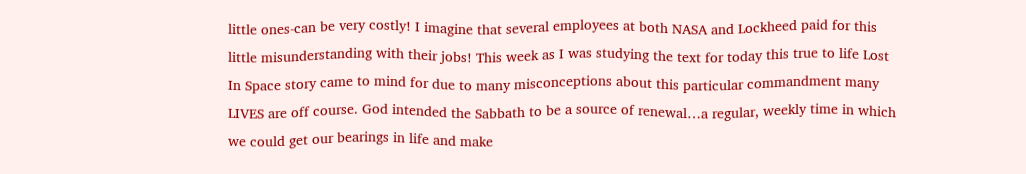little ones-can be very costly! I imagine that several employees at both NASA and Lockheed paid for this little misunderstanding with their jobs! This week as I was studying the text for today this true to life Lost In Space story came to mind for due to many misconceptions about this particular commandment many LIVES are off course. God intended the Sabbath to be a source of renewal…a regular, weekly time in which we could get our bearings in life and make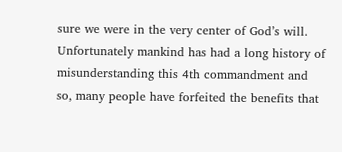sure we were in the very center of God’s will. Unfortunately mankind has had a long history of misunderstanding this 4th commandment and so, many people have forfeited the benefits that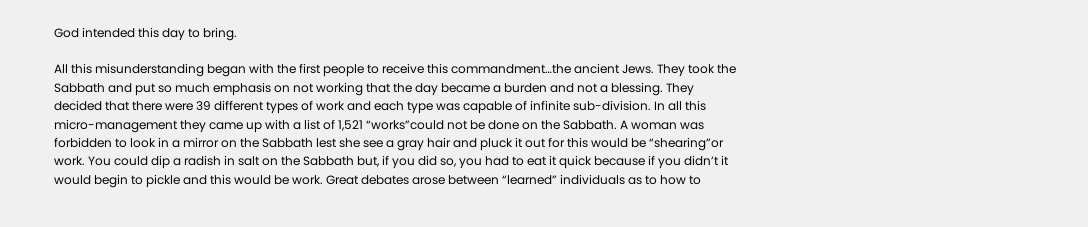God intended this day to bring.

All this misunderstanding began with the first people to receive this commandment…the ancient Jews. They took the Sabbath and put so much emphasis on not working that the day became a burden and not a blessing. They decided that there were 39 different types of work and each type was capable of infinite sub-division. In all this micro-management they came up with a list of 1,521 “works”could not be done on the Sabbath. A woman was forbidden to look in a mirror on the Sabbath lest she see a gray hair and pluck it out for this would be “shearing”or work. You could dip a radish in salt on the Sabbath but, if you did so, you had to eat it quick because if you didn’t it would begin to pickle and this would be work. Great debates arose between “learned” individuals as to how to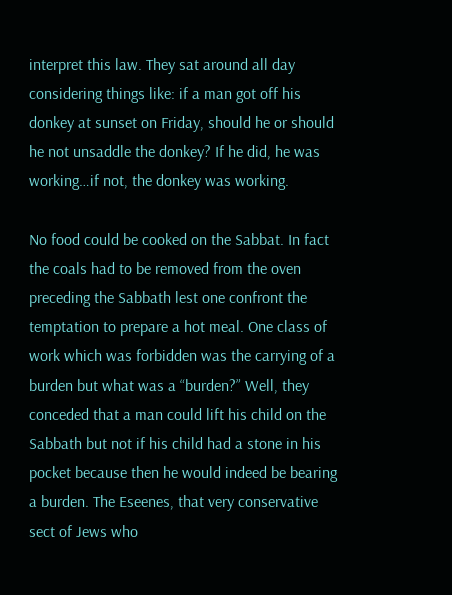interpret this law. They sat around all day considering things like: if a man got off his donkey at sunset on Friday, should he or should he not unsaddle the donkey? If he did, he was working…if not, the donkey was working.

No food could be cooked on the Sabbat. In fact the coals had to be removed from the oven preceding the Sabbath lest one confront the temptation to prepare a hot meal. One class of work which was forbidden was the carrying of a burden but what was a “burden?” Well, they conceded that a man could lift his child on the Sabbath but not if his child had a stone in his pocket because then he would indeed be bearing a burden. The Eseenes, that very conservative sect of Jews who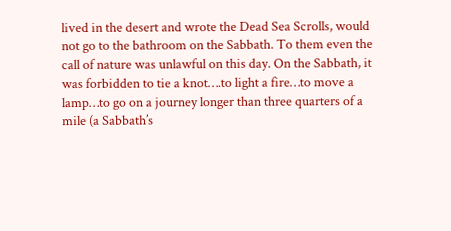lived in the desert and wrote the Dead Sea Scrolls, would not go to the bathroom on the Sabbath. To them even the call of nature was unlawful on this day. On the Sabbath, it was forbidden to tie a knot….to light a fire…to move a lamp…to go on a journey longer than three quarters of a mile (a Sabbath’s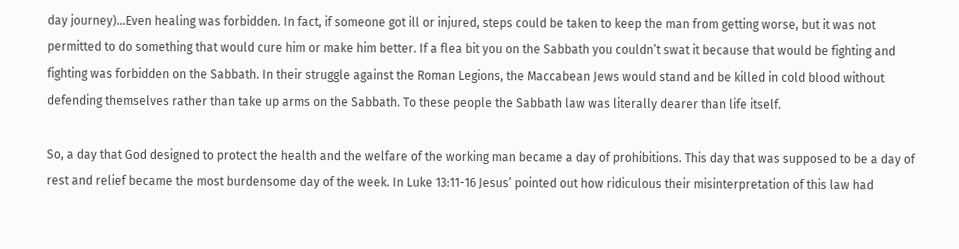day journey)…Even healing was forbidden. In fact, if someone got ill or injured, steps could be taken to keep the man from getting worse, but it was not permitted to do something that would cure him or make him better. If a flea bit you on the Sabbath you couldn’t swat it because that would be fighting and fighting was forbidden on the Sabbath. In their struggle against the Roman Legions, the Maccabean Jews would stand and be killed in cold blood without defending themselves rather than take up arms on the Sabbath. To these people the Sabbath law was literally dearer than life itself.

So, a day that God designed to protect the health and the welfare of the working man became a day of prohibitions. This day that was supposed to be a day of rest and relief became the most burdensome day of the week. In Luke 13:11-16 Jesus’ pointed out how ridiculous their misinterpretation of this law had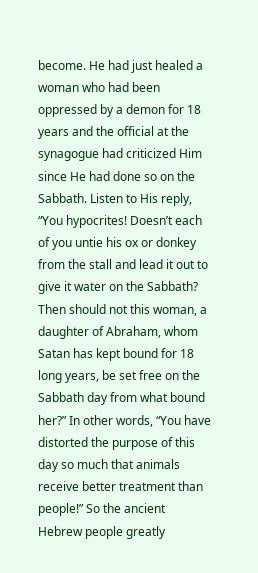become. He had just healed a woman who had been oppressed by a demon for 18 years and the official at the synagogue had criticized Him since He had done so on the Sabbath. Listen to His reply, “You hypocrites! Doesn’t each of you untie his ox or donkey from the stall and lead it out to give it water on the Sabbath? Then should not this woman, a daughter of Abraham, whom Satan has kept bound for 18 long years, be set free on the Sabbath day from what bound her?” In other words, “You have distorted the purpose of this day so much that animals receive better treatment than people!” So the ancient Hebrew people greatly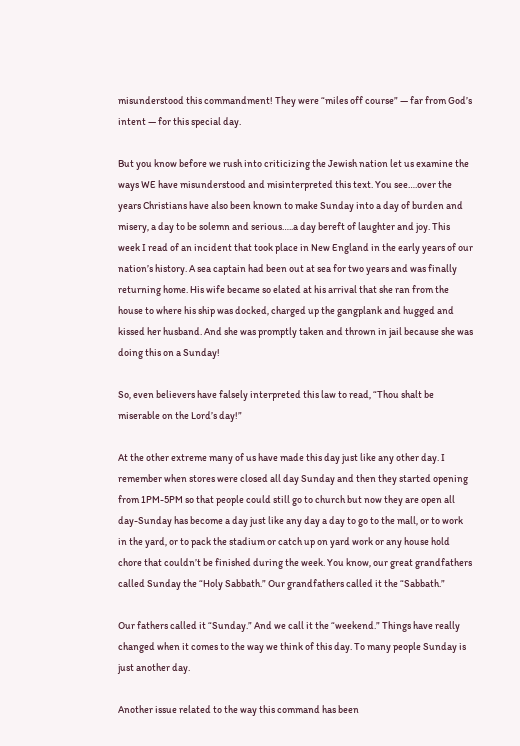misunderstood this commandment! They were “miles off course” — far from God’s intent — for this special day.

But you know before we rush into criticizing the Jewish nation let us examine the ways WE have misunderstood and misinterpreted this text. You see….over the years Christians have also been known to make Sunday into a day of burden and misery, a day to be solemn and serious…..a day bereft of laughter and joy. This week I read of an incident that took place in New England in the early years of our nation’s history. A sea captain had been out at sea for two years and was finally returning home. His wife became so elated at his arrival that she ran from the house to where his ship was docked, charged up the gangplank and hugged and kissed her husband. And she was promptly taken and thrown in jail because she was doing this on a Sunday!

So, even believers have falsely interpreted this law to read, “Thou shalt be miserable on the Lord’s day!”

At the other extreme many of us have made this day just like any other day. I remember when stores were closed all day Sunday and then they started opening from 1PM-5PM so that people could still go to church but now they are open all day-Sunday has become a day just like any day a day to go to the mall, or to work in the yard, or to pack the stadium or catch up on yard work or any house hold chore that couldn’t be finished during the week. You know, our great grandfathers called Sunday the “Holy Sabbath.” Our grandfathers called it the “Sabbath.”

Our fathers called it “Sunday.” And we call it the “weekend.” Things have really changed when it comes to the way we think of this day. To many people Sunday is just another day.

Another issue related to the way this command has been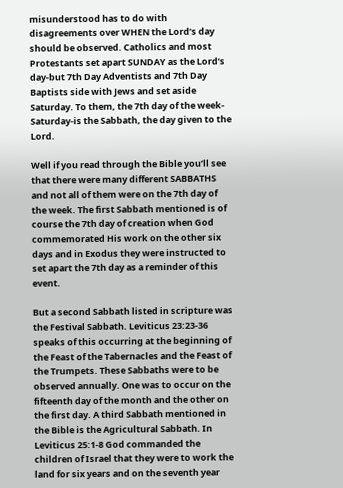misunderstood has to do with disagreements over WHEN the Lord’s day should be observed. Catholics and most Protestants set apart SUNDAY as the Lord’s day-but 7th Day Adventists and 7th Day Baptists side with Jews and set aside Saturday. To them, the 7th day of the week-Saturday-is the Sabbath, the day given to the Lord.

Well if you read through the Bible you’ll see that there were many different SABBATHS and not all of them were on the 7th day of the week. The first Sabbath mentioned is of course the 7th day of creation when God commemorated His work on the other six days and in Exodus they were instructed to set apart the 7th day as a reminder of this event.

But a second Sabbath listed in scripture was the Festival Sabbath. Leviticus 23:23-36 speaks of this occurring at the beginning of the Feast of the Tabernacles and the Feast of the Trumpets. These Sabbaths were to be observed annually. One was to occur on the fifteenth day of the month and the other on the first day. A third Sabbath mentioned in the Bible is the Agricultural Sabbath. In Leviticus 25:1-8 God commanded the children of Israel that they were to work the land for six years and on the seventh year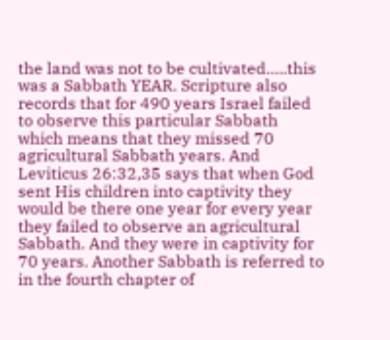the land was not to be cultivated…..this was a Sabbath YEAR. Scripture also records that for 490 years Israel failed to observe this particular Sabbath which means that they missed 70 agricultural Sabbath years. And Leviticus 26:32,35 says that when God sent His children into captivity they would be there one year for every year they failed to observe an agricultural Sabbath. And they were in captivity for 70 years. Another Sabbath is referred to in the fourth chapter of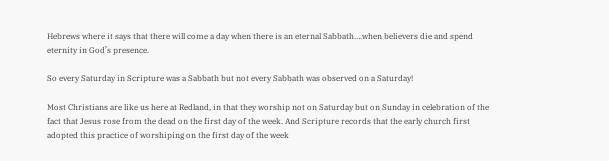Hebrews where it says that there will come a day when there is an eternal Sabbath….when believers die and spend eternity in God’s presence.

So every Saturday in Scripture was a Sabbath but not every Sabbath was observed on a Saturday!

Most Christians are like us here at Redland, in that they worship not on Saturday but on Sunday in celebration of the fact that Jesus rose from the dead on the first day of the week. And Scripture records that the early church first adopted this practice of worshiping on the first day of the week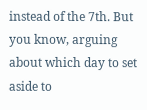instead of the 7th. But you know, arguing about which day to set aside to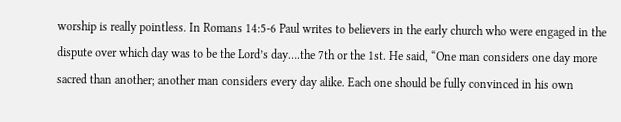worship is really pointless. In Romans 14:5-6 Paul writes to believers in the early church who were engaged in the dispute over which day was to be the Lord’s day….the 7th or the 1st. He said, “One man considers one day more sacred than another; another man considers every day alike. Each one should be fully convinced in his own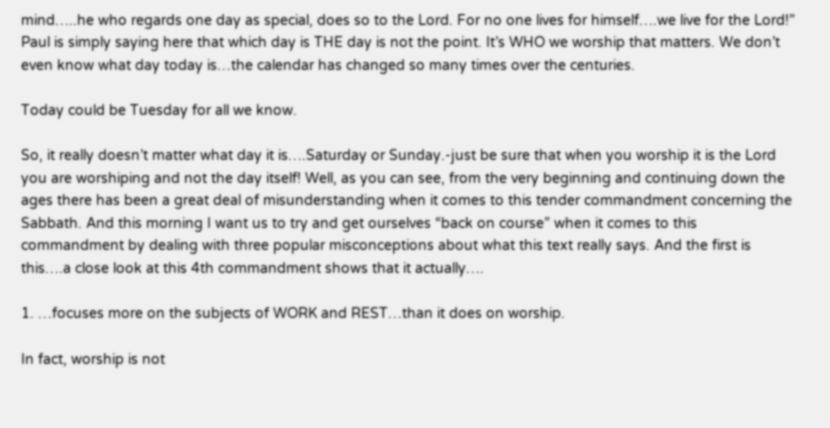mind…..he who regards one day as special, does so to the Lord. For no one lives for himself….we live for the Lord!” Paul is simply saying here that which day is THE day is not the point. It’s WHO we worship that matters. We don’t even know what day today is…the calendar has changed so many times over the centuries.

Today could be Tuesday for all we know.

So, it really doesn’t matter what day it is….Saturday or Sunday.-just be sure that when you worship it is the Lord you are worshiping and not the day itself! Well, as you can see, from the very beginning and continuing down the ages there has been a great deal of misunderstanding when it comes to this tender commandment concerning the Sabbath. And this morning I want us to try and get ourselves “back on course” when it comes to this commandment by dealing with three popular misconceptions about what this text really says. And the first is this….a close look at this 4th commandment shows that it actually….

1. …focuses more on the subjects of WORK and REST…than it does on worship.

In fact, worship is not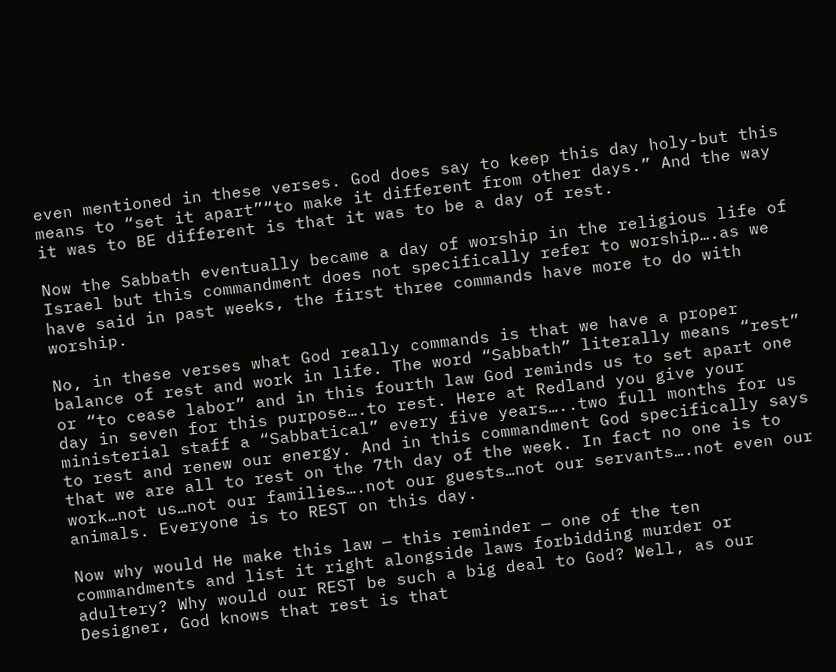even mentioned in these verses. God does say to keep this day holy-but this means to “set it apart”“to make it different from other days.” And the way it was to BE different is that it was to be a day of rest.

Now the Sabbath eventually became a day of worship in the religious life of Israel but this commandment does not specifically refer to worship….as we have said in past weeks, the first three commands have more to do with worship.

No, in these verses what God really commands is that we have a proper balance of rest and work in life. The word “Sabbath” literally means “rest” or “to cease labor” and in this fourth law God reminds us to set apart one day in seven for this purpose….to rest. Here at Redland you give your ministerial staff a “Sabbatical” every five years…..two full months for us to rest and renew our energy. And in this commandment God specifically says that we are all to rest on the 7th day of the week. In fact no one is to work…not us…not our families….not our guests…not our servants….not even our animals. Everyone is to REST on this day.

Now why would He make this law — this reminder — one of the ten commandments and list it right alongside laws forbidding murder or adultery? Why would our REST be such a big deal to God? Well, as our Designer, God knows that rest is that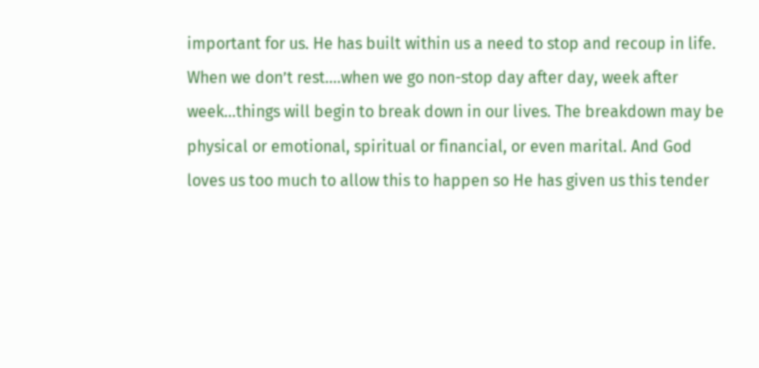important for us. He has built within us a need to stop and recoup in life. When we don’t rest….when we go non-stop day after day, week after week…things will begin to break down in our lives. The breakdown may be physical or emotional, spiritual or financial, or even marital. And God loves us too much to allow this to happen so He has given us this tender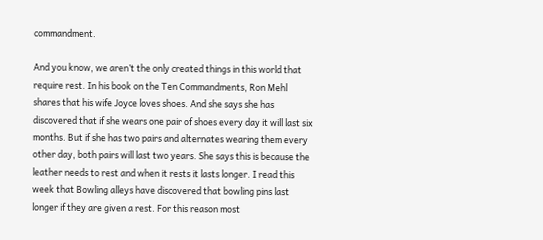commandment.

And you know, we aren’t the only created things in this world that require rest. In his book on the Ten Commandments, Ron Mehl shares that his wife Joyce loves shoes. And she says she has discovered that if she wears one pair of shoes every day it will last six months. But if she has two pairs and alternates wearing them every other day, both pairs will last two years. She says this is because the leather needs to rest and when it rests it lasts longer. I read this week that Bowling alleys have discovered that bowling pins last longer if they are given a rest. For this reason most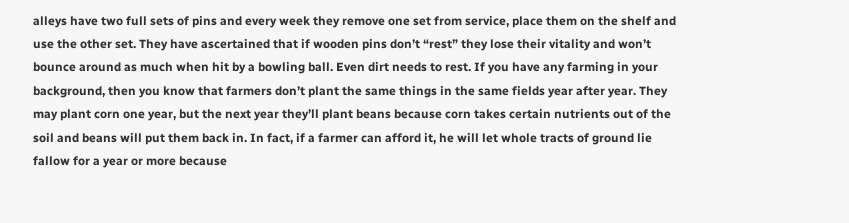alleys have two full sets of pins and every week they remove one set from service, place them on the shelf and use the other set. They have ascertained that if wooden pins don’t “rest” they lose their vitality and won’t bounce around as much when hit by a bowling ball. Even dirt needs to rest. If you have any farming in your background, then you know that farmers don’t plant the same things in the same fields year after year. They may plant corn one year, but the next year they’ll plant beans because corn takes certain nutrients out of the soil and beans will put them back in. In fact, if a farmer can afford it, he will let whole tracts of ground lie fallow for a year or more because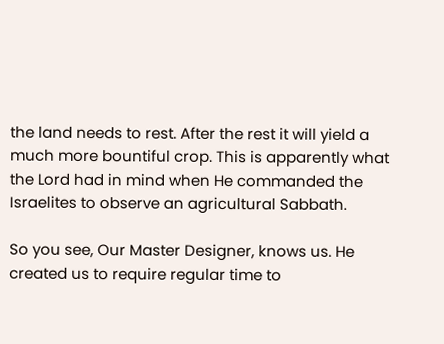the land needs to rest. After the rest it will yield a much more bountiful crop. This is apparently what the Lord had in mind when He commanded the Israelites to observe an agricultural Sabbath.

So you see, Our Master Designer, knows us. He created us to require regular time to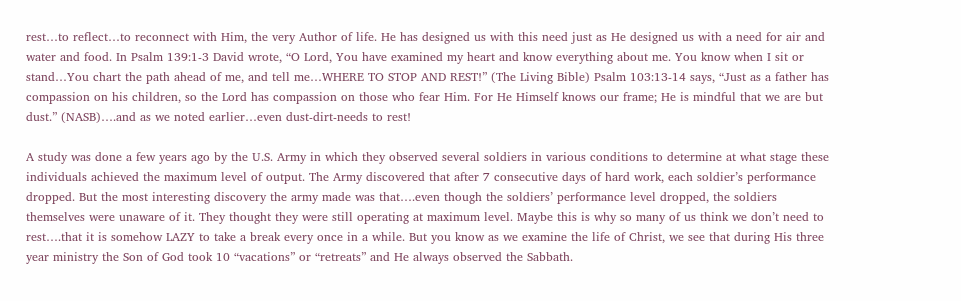rest…to reflect…to reconnect with Him, the very Author of life. He has designed us with this need just as He designed us with a need for air and water and food. In Psalm 139:1-3 David wrote, “O Lord, You have examined my heart and know everything about me. You know when I sit or stand…You chart the path ahead of me, and tell me…WHERE TO STOP AND REST!” (The Living Bible) Psalm 103:13-14 says, “Just as a father has compassion on his children, so the Lord has compassion on those who fear Him. For He Himself knows our frame; He is mindful that we are but dust.” (NASB)….and as we noted earlier…even dust-dirt-needs to rest!

A study was done a few years ago by the U.S. Army in which they observed several soldiers in various conditions to determine at what stage these individuals achieved the maximum level of output. The Army discovered that after 7 consecutive days of hard work, each soldier’s performance dropped. But the most interesting discovery the army made was that….even though the soldiers’ performance level dropped, the soldiers themselves were unaware of it. They thought they were still operating at maximum level. Maybe this is why so many of us think we don’t need to rest….that it is somehow LAZY to take a break every once in a while. But you know as we examine the life of Christ, we see that during His three year ministry the Son of God took 10 “vacations” or “retreats” and He always observed the Sabbath.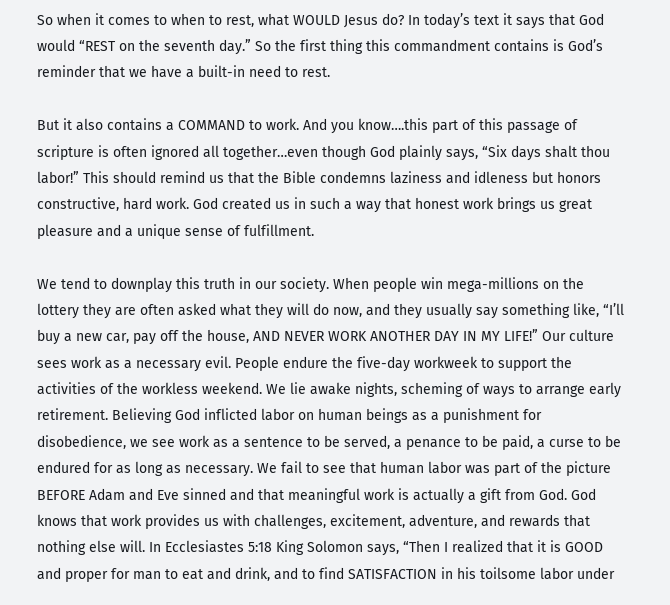So when it comes to when to rest, what WOULD Jesus do? In today’s text it says that God would “REST on the seventh day.” So the first thing this commandment contains is God’s reminder that we have a built-in need to rest.

But it also contains a COMMAND to work. And you know….this part of this passage of scripture is often ignored all together…even though God plainly says, “Six days shalt thou labor!” This should remind us that the Bible condemns laziness and idleness but honors constructive, hard work. God created us in such a way that honest work brings us great pleasure and a unique sense of fulfillment.

We tend to downplay this truth in our society. When people win mega-millions on the lottery they are often asked what they will do now, and they usually say something like, “I’ll buy a new car, pay off the house, AND NEVER WORK ANOTHER DAY IN MY LIFE!” Our culture sees work as a necessary evil. People endure the five-day workweek to support the activities of the workless weekend. We lie awake nights, scheming of ways to arrange early retirement. Believing God inflicted labor on human beings as a punishment for disobedience, we see work as a sentence to be served, a penance to be paid, a curse to be endured for as long as necessary. We fail to see that human labor was part of the picture BEFORE Adam and Eve sinned and that meaningful work is actually a gift from God. God knows that work provides us with challenges, excitement, adventure, and rewards that nothing else will. In Ecclesiastes 5:18 King Solomon says, “Then I realized that it is GOOD and proper for man to eat and drink, and to find SATISFACTION in his toilsome labor under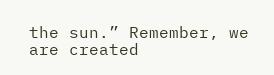the sun.” Remember, we are created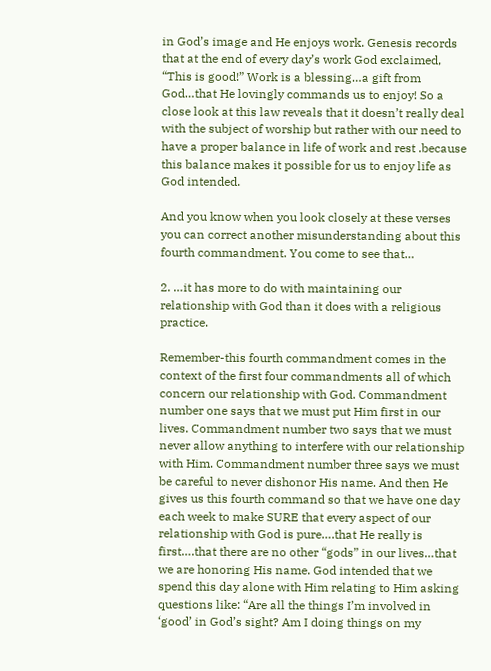in God’s image and He enjoys work. Genesis records that at the end of every day’s work God exclaimed, “This is good!” Work is a blessing…a gift from God…that He lovingly commands us to enjoy! So a close look at this law reveals that it doesn’t really deal with the subject of worship but rather with our need to have a proper balance in life of work and rest .because this balance makes it possible for us to enjoy life as God intended.

And you know when you look closely at these verses you can correct another misunderstanding about this fourth commandment. You come to see that…

2. …it has more to do with maintaining our relationship with God than it does with a religious practice.

Remember-this fourth commandment comes in the context of the first four commandments all of which concern our relationship with God. Commandment number one says that we must put Him first in our lives. Commandment number two says that we must never allow anything to interfere with our relationship with Him. Commandment number three says we must be careful to never dishonor His name. And then He gives us this fourth command so that we have one day each week to make SURE that every aspect of our relationship with God is pure….that He really is first….that there are no other “gods” in our lives…that we are honoring His name. God intended that we spend this day alone with Him relating to Him asking questions like: “Are all the things I’m involved in ‘good’ in God’s sight? Am I doing things on my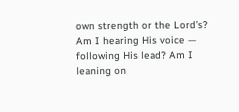own strength or the Lord’s? Am I hearing His voice — following His lead? Am I leaning on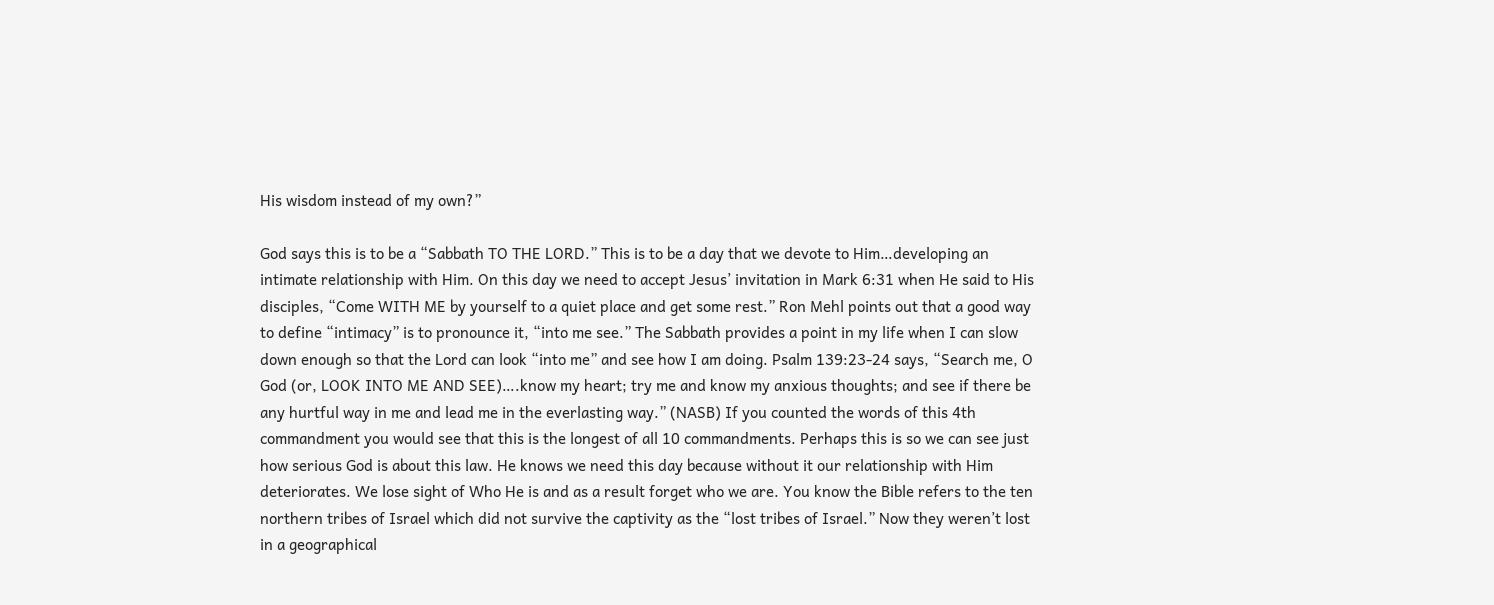His wisdom instead of my own?”

God says this is to be a “Sabbath TO THE LORD.” This is to be a day that we devote to Him…developing an intimate relationship with Him. On this day we need to accept Jesus’ invitation in Mark 6:31 when He said to His disciples, “Come WITH ME by yourself to a quiet place and get some rest.” Ron Mehl points out that a good way to define “intimacy” is to pronounce it, “into me see.” The Sabbath provides a point in my life when I can slow down enough so that the Lord can look “into me” and see how I am doing. Psalm 139:23-24 says, “Search me, O God (or, LOOK INTO ME AND SEE)….know my heart; try me and know my anxious thoughts; and see if there be any hurtful way in me and lead me in the everlasting way.” (NASB) If you counted the words of this 4th commandment you would see that this is the longest of all 10 commandments. Perhaps this is so we can see just how serious God is about this law. He knows we need this day because without it our relationship with Him deteriorates. We lose sight of Who He is and as a result forget who we are. You know the Bible refers to the ten northern tribes of Israel which did not survive the captivity as the “lost tribes of Israel.” Now they weren’t lost in a geographical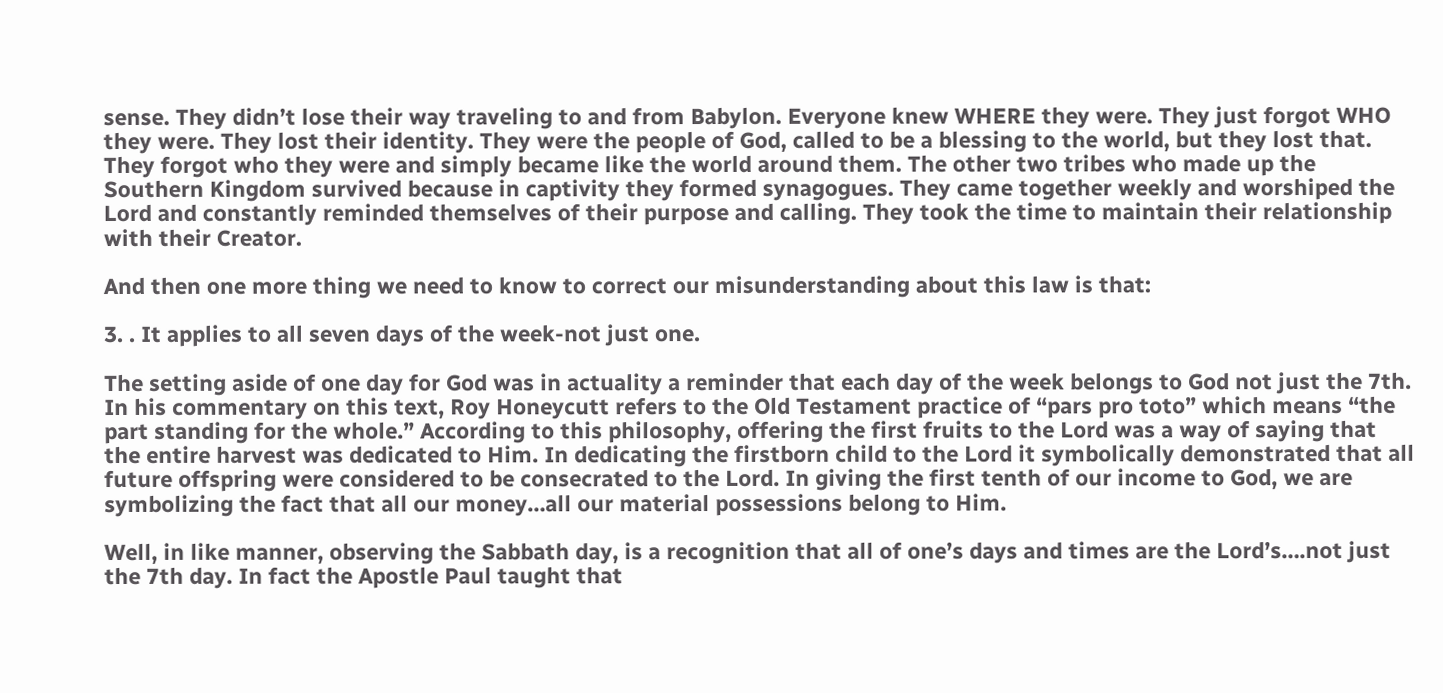sense. They didn’t lose their way traveling to and from Babylon. Everyone knew WHERE they were. They just forgot WHO they were. They lost their identity. They were the people of God, called to be a blessing to the world, but they lost that. They forgot who they were and simply became like the world around them. The other two tribes who made up the Southern Kingdom survived because in captivity they formed synagogues. They came together weekly and worshiped the Lord and constantly reminded themselves of their purpose and calling. They took the time to maintain their relationship with their Creator.

And then one more thing we need to know to correct our misunderstanding about this law is that:

3. . It applies to all seven days of the week-not just one.

The setting aside of one day for God was in actuality a reminder that each day of the week belongs to God not just the 7th. In his commentary on this text, Roy Honeycutt refers to the Old Testament practice of “pars pro toto” which means “the part standing for the whole.” According to this philosophy, offering the first fruits to the Lord was a way of saying that the entire harvest was dedicated to Him. In dedicating the firstborn child to the Lord it symbolically demonstrated that all future offspring were considered to be consecrated to the Lord. In giving the first tenth of our income to God, we are symbolizing the fact that all our money…all our material possessions belong to Him.

Well, in like manner, observing the Sabbath day, is a recognition that all of one’s days and times are the Lord’s….not just the 7th day. In fact the Apostle Paul taught that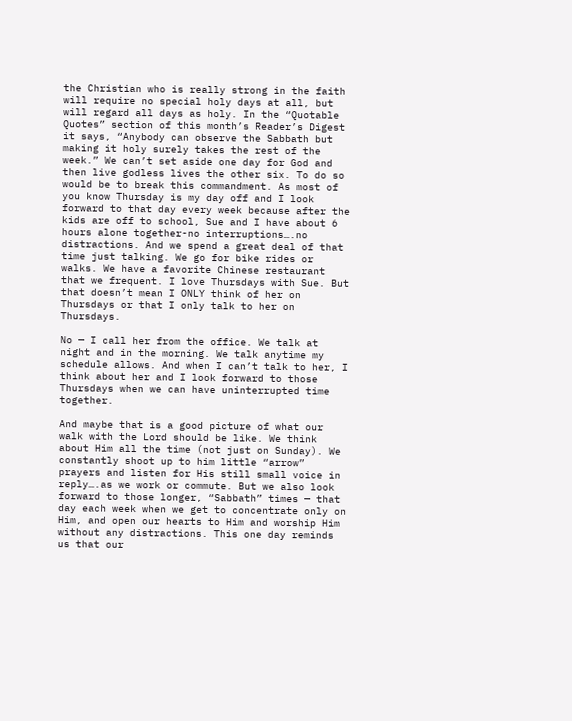the Christian who is really strong in the faith will require no special holy days at all, but will regard all days as holy. In the “Quotable Quotes” section of this month’s Reader’s Digest it says, “Anybody can observe the Sabbath but making it holy surely takes the rest of the week.” We can’t set aside one day for God and then live godless lives the other six. To do so would be to break this commandment. As most of you know Thursday is my day off and I look forward to that day every week because after the kids are off to school, Sue and I have about 6 hours alone together-no interruptions….no distractions. And we spend a great deal of that time just talking. We go for bike rides or walks. We have a favorite Chinese restaurant that we frequent. I love Thursdays with Sue. But that doesn’t mean I ONLY think of her on Thursdays or that I only talk to her on Thursdays.

No — I call her from the office. We talk at night and in the morning. We talk anytime my schedule allows. And when I can’t talk to her, I think about her and I look forward to those Thursdays when we can have uninterrupted time together.

And maybe that is a good picture of what our walk with the Lord should be like. We think about Him all the time (not just on Sunday). We constantly shoot up to him little “arrow” prayers and listen for His still small voice in reply….as we work or commute. But we also look forward to those longer, “Sabbath” times — that day each week when we get to concentrate only on Him, and open our hearts to Him and worship Him without any distractions. This one day reminds us that our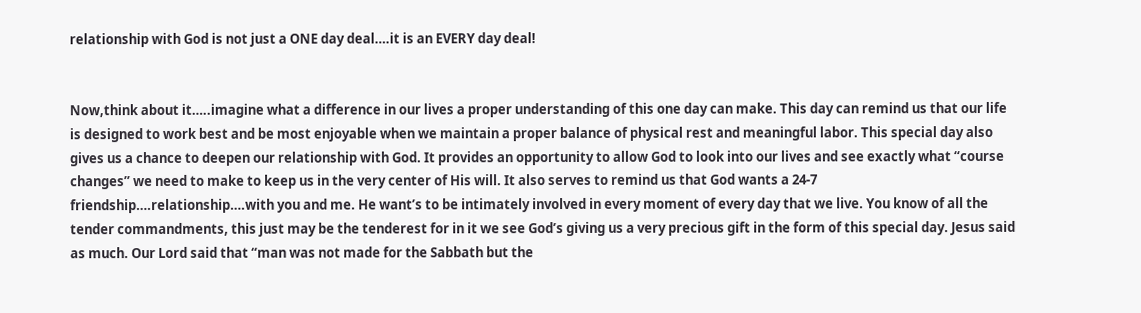relationship with God is not just a ONE day deal….it is an EVERY day deal!


Now,think about it…..imagine what a difference in our lives a proper understanding of this one day can make. This day can remind us that our life is designed to work best and be most enjoyable when we maintain a proper balance of physical rest and meaningful labor. This special day also gives us a chance to deepen our relationship with God. It provides an opportunity to allow God to look into our lives and see exactly what “course changes” we need to make to keep us in the very center of His will. It also serves to remind us that God wants a 24-7 friendship….relationship….with you and me. He want’s to be intimately involved in every moment of every day that we live. You know of all the tender commandments, this just may be the tenderest for in it we see God’s giving us a very precious gift in the form of this special day. Jesus said as much. Our Lord said that “man was not made for the Sabbath but the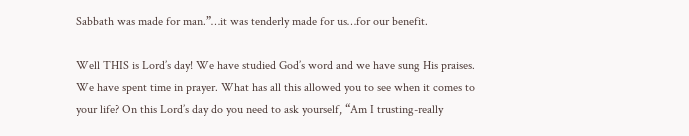Sabbath was made for man.”…it was tenderly made for us…for our benefit.

Well THIS is Lord’s day! We have studied God’s word and we have sung His praises. We have spent time in prayer. What has all this allowed you to see when it comes to your life? On this Lord’s day do you need to ask yourself, “Am I trusting-really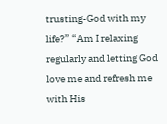trusting-God with my life?” “Am I relaxing regularly and letting God love me and refresh me with His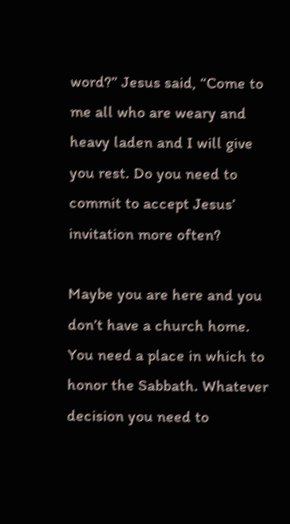word?” Jesus said, “Come to me all who are weary and heavy laden and I will give you rest. Do you need to commit to accept Jesus’ invitation more often?

Maybe you are here and you don’t have a church home. You need a place in which to honor the Sabbath. Whatever decision you need to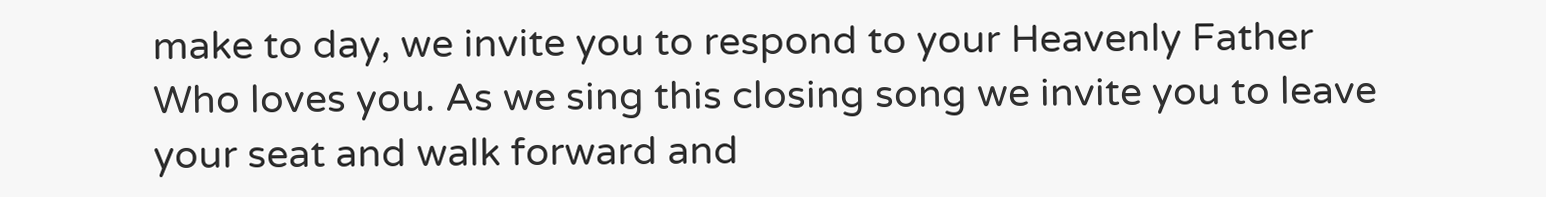make to day, we invite you to respond to your Heavenly Father Who loves you. As we sing this closing song we invite you to leave your seat and walk forward and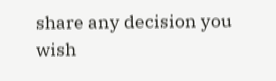share any decision you wish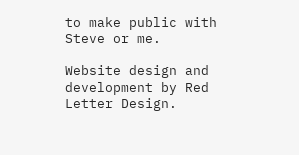to make public with Steve or me.

Website design and development by Red Letter Design.